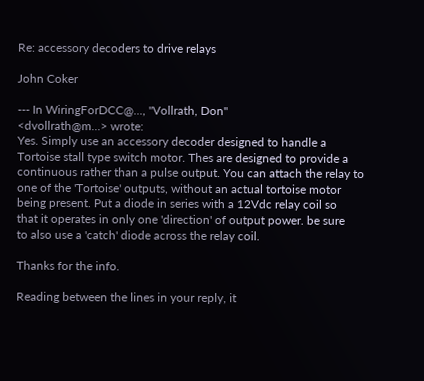Re: accessory decoders to drive relays

John Coker

--- In WiringForDCC@..., "Vollrath, Don"
<dvollrath@m...> wrote:
Yes. Simply use an accessory decoder designed to handle a
Tortoise stall type switch motor. Thes are designed to provide a
continuous rather than a pulse output. You can attach the relay to
one of the 'Tortoise' outputs, without an actual tortoise motor
being present. Put a diode in series with a 12Vdc relay coil so
that it operates in only one 'direction' of output power. be sure
to also use a 'catch' diode across the relay coil.

Thanks for the info.

Reading between the lines in your reply, it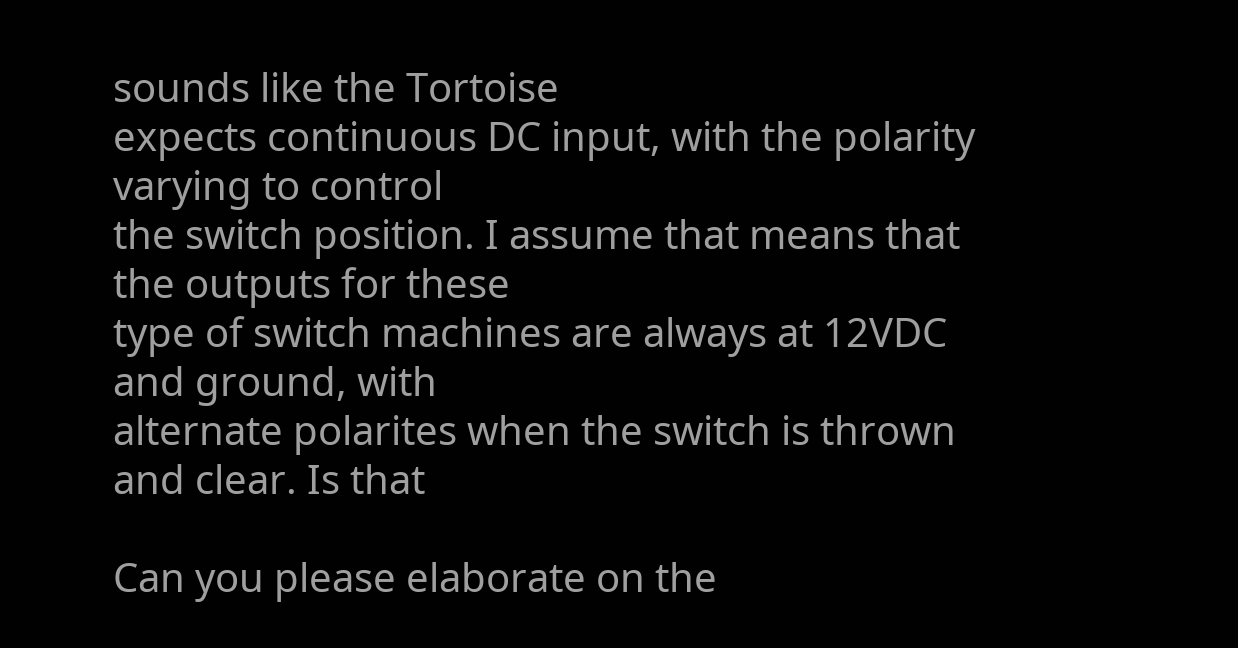sounds like the Tortoise
expects continuous DC input, with the polarity varying to control
the switch position. I assume that means that the outputs for these
type of switch machines are always at 12VDC and ground, with
alternate polarites when the switch is thrown and clear. Is that

Can you please elaborate on the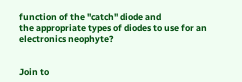function of the "catch" diode and
the appropriate types of diodes to use for an electronics neophyte?


Join to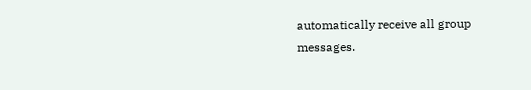automatically receive all group messages.